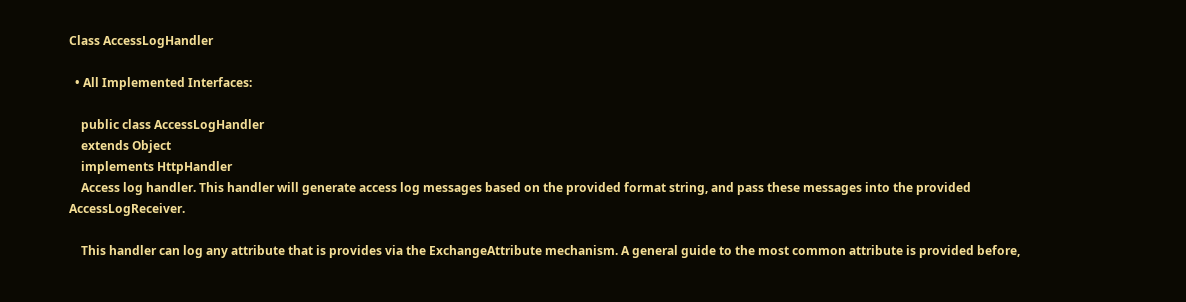Class AccessLogHandler

  • All Implemented Interfaces:

    public class AccessLogHandler
    extends Object
    implements HttpHandler
    Access log handler. This handler will generate access log messages based on the provided format string, and pass these messages into the provided AccessLogReceiver.

    This handler can log any attribute that is provides via the ExchangeAttribute mechanism. A general guide to the most common attribute is provided before,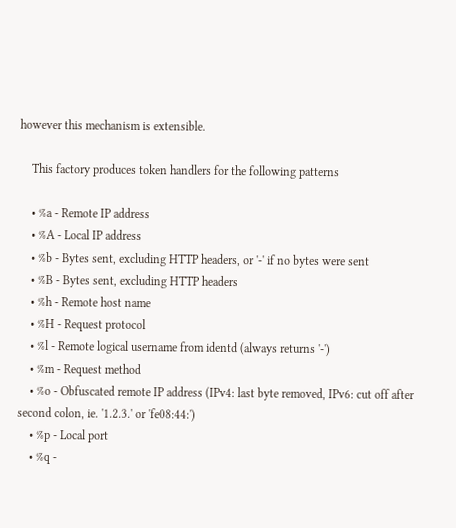however this mechanism is extensible.

    This factory produces token handlers for the following patterns

    • %a - Remote IP address
    • %A - Local IP address
    • %b - Bytes sent, excluding HTTP headers, or '-' if no bytes were sent
    • %B - Bytes sent, excluding HTTP headers
    • %h - Remote host name
    • %H - Request protocol
    • %l - Remote logical username from identd (always returns '-')
    • %m - Request method
    • %o - Obfuscated remote IP address (IPv4: last byte removed, IPv6: cut off after second colon, ie. '1.2.3.' or 'fe08:44:')
    • %p - Local port
    • %q -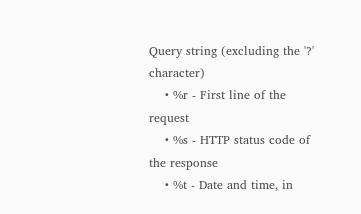Query string (excluding the '?' character)
    • %r - First line of the request
    • %s - HTTP status code of the response
    • %t - Date and time, in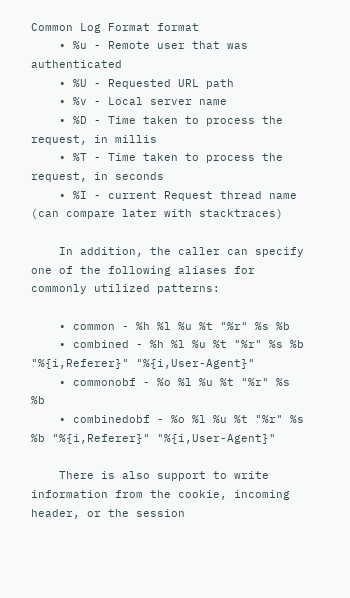Common Log Format format
    • %u - Remote user that was authenticated
    • %U - Requested URL path
    • %v - Local server name
    • %D - Time taken to process the request, in millis
    • %T - Time taken to process the request, in seconds
    • %I - current Request thread name (can compare later with stacktraces)

    In addition, the caller can specify one of the following aliases for commonly utilized patterns:

    • common - %h %l %u %t "%r" %s %b
    • combined - %h %l %u %t "%r" %s %b "%{i,Referer}" "%{i,User-Agent}"
    • commonobf - %o %l %u %t "%r" %s %b
    • combinedobf - %o %l %u %t "%r" %s %b "%{i,Referer}" "%{i,User-Agent}"

    There is also support to write information from the cookie, incoming header, or the session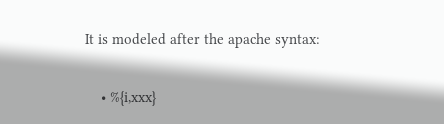It is modeled after the apache syntax:

    • %{i,xxx}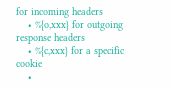for incoming headers
    • %{o,xxx} for outgoing response headers
    • %{c,xxx} for a specific cookie
    •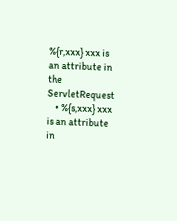%{r,xxx} xxx is an attribute in the ServletRequest
    • %{s,xxx} xxx is an attribute in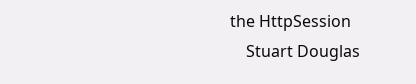the HttpSession
    Stuart Douglas